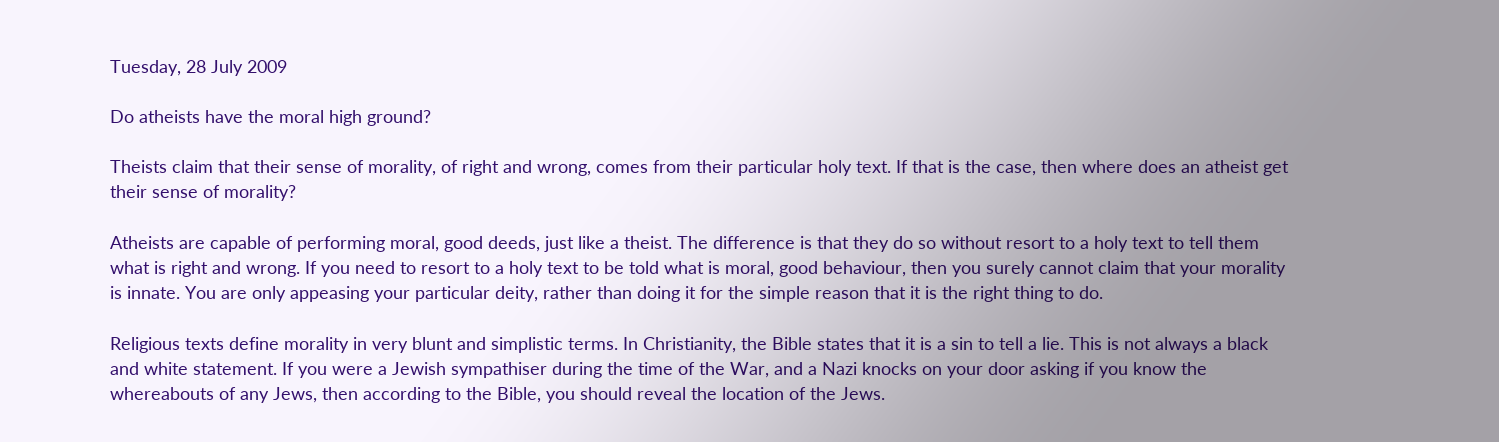Tuesday, 28 July 2009

Do atheists have the moral high ground?

Theists claim that their sense of morality, of right and wrong, comes from their particular holy text. If that is the case, then where does an atheist get their sense of morality?

Atheists are capable of performing moral, good deeds, just like a theist. The difference is that they do so without resort to a holy text to tell them what is right and wrong. If you need to resort to a holy text to be told what is moral, good behaviour, then you surely cannot claim that your morality is innate. You are only appeasing your particular deity, rather than doing it for the simple reason that it is the right thing to do.

Religious texts define morality in very blunt and simplistic terms. In Christianity, the Bible states that it is a sin to tell a lie. This is not always a black and white statement. If you were a Jewish sympathiser during the time of the War, and a Nazi knocks on your door asking if you know the whereabouts of any Jews, then according to the Bible, you should reveal the location of the Jews.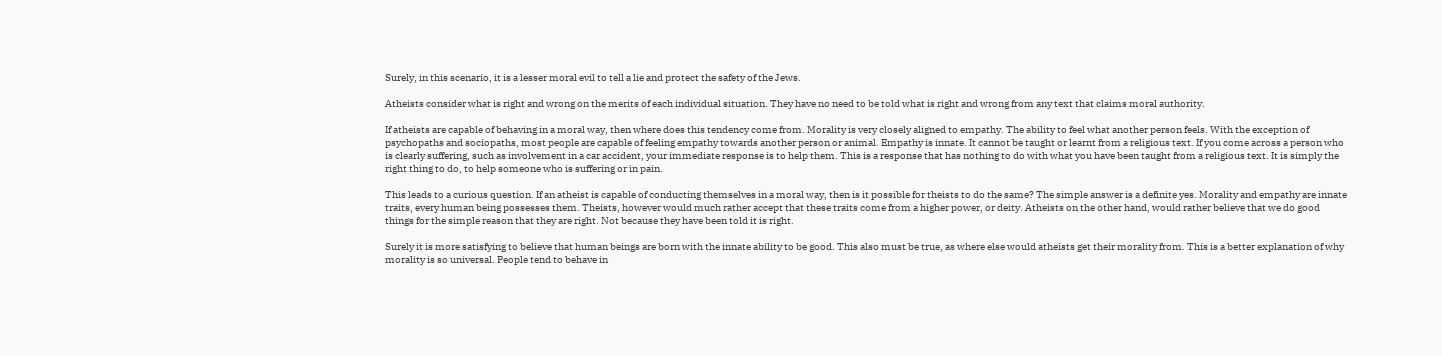Surely, in this scenario, it is a lesser moral evil to tell a lie and protect the safety of the Jews.

Atheists consider what is right and wrong on the merits of each individual situation. They have no need to be told what is right and wrong from any text that claims moral authority.

If atheists are capable of behaving in a moral way, then where does this tendency come from. Morality is very closely aligned to empathy. The ability to feel what another person feels. With the exception of psychopaths and sociopaths, most people are capable of feeling empathy towards another person or animal. Empathy is innate. It cannot be taught or learnt from a religious text. If you come across a person who is clearly suffering, such as involvement in a car accident, your immediate response is to help them. This is a response that has nothing to do with what you have been taught from a religious text. It is simply the right thing to do, to help someone who is suffering or in pain.

This leads to a curious question. If an atheist is capable of conducting themselves in a moral way, then is it possible for theists to do the same? The simple answer is a definite yes. Morality and empathy are innate traits, every human being possesses them. Theists, however would much rather accept that these traits come from a higher power, or deity. Atheists on the other hand, would rather believe that we do good things for the simple reason that they are right. Not because they have been told it is right.

Surely it is more satisfying to believe that human beings are born with the innate ability to be good. This also must be true, as where else would atheists get their morality from. This is a better explanation of why morality is so universal. People tend to behave in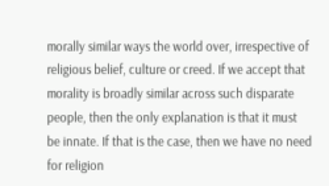morally similar ways the world over, irrespective of religious belief, culture or creed. If we accept that morality is broadly similar across such disparate people, then the only explanation is that it must be innate. If that is the case, then we have no need for religion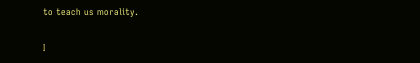to teach us morality.

I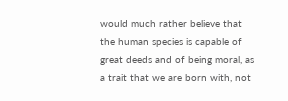would much rather believe that the human species is capable of great deeds and of being moral, as a trait that we are born with, not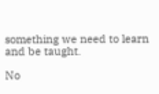something we need to learn and be taught.

No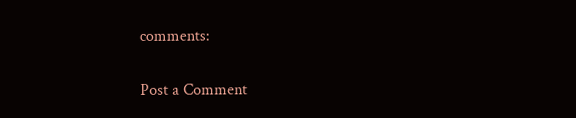comments:

Post a Comment